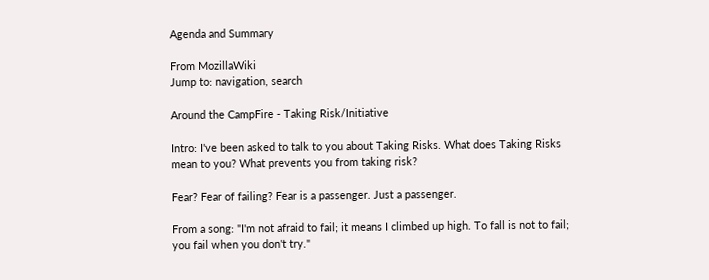Agenda and Summary

From MozillaWiki
Jump to: navigation, search

Around the CampFire - Taking Risk/Initiative

Intro: I've been asked to talk to you about Taking Risks. What does Taking Risks mean to you? What prevents you from taking risk?

Fear? Fear of failing? Fear is a passenger. Just a passenger.

From a song: "I'm not afraid to fail; it means I climbed up high. To fall is not to fail; you fail when you don't try."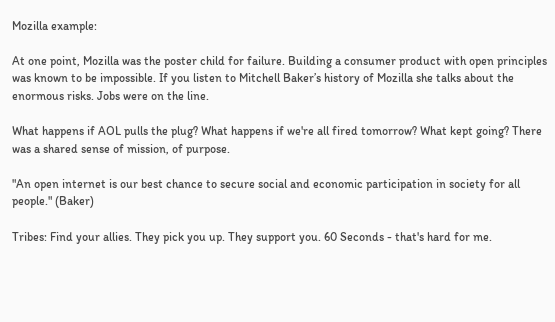Mozilla example:

At one point, Mozilla was the poster child for failure. Building a consumer product with open principles was known to be impossible. If you listen to Mitchell Baker’s history of Mozilla she talks about the enormous risks. Jobs were on the line.

What happens if AOL pulls the plug? What happens if we're all fired tomorrow? What kept going? There was a shared sense of mission, of purpose.

"An open internet is our best chance to secure social and economic participation in society for all people." (Baker)

Tribes: Find your allies. They pick you up. They support you. 60 Seconds - that's hard for me.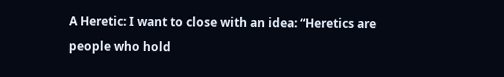A Heretic: I want to close with an idea: “Heretics are people who hold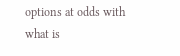options at odds with what is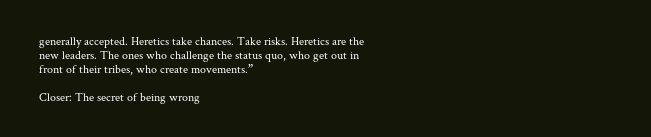generally accepted. Heretics take chances. Take risks. Heretics are the new leaders. The ones who challenge the status quo, who get out in front of their tribes, who create movements.”

Closer: The secret of being wrong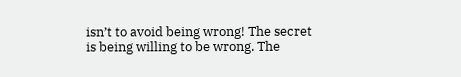isn’t to avoid being wrong! The secret is being willing to be wrong. The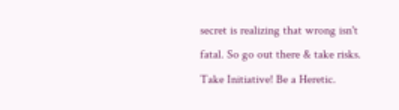secret is realizing that wrong isn't fatal. So go out there & take risks. Take Initiative! Be a Heretic.